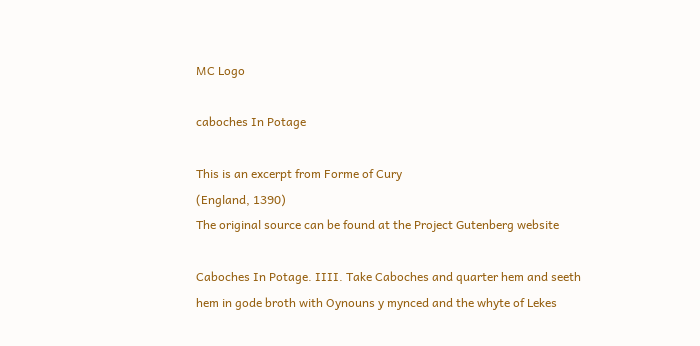MC Logo

caboches In Potage

This is an excerpt from Forme of Cury
(England, 1390)
The original source can be found at the Project Gutenberg website

Caboches In Potage. IIII. Take Caboches and quarter hem and seeth hem in gode broth with Oynouns y mynced and the whyte of Lekes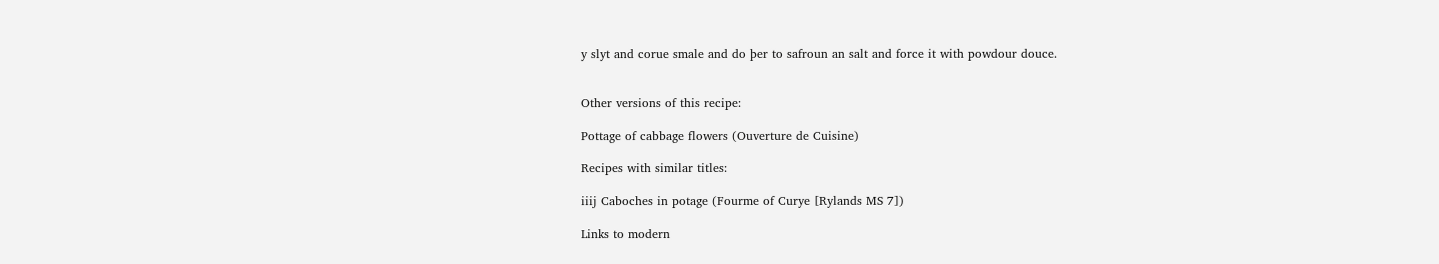y slyt and corue smale and do þer to safroun an salt and force it with powdour douce.


Other versions of this recipe:

Pottage of cabbage flowers (Ouverture de Cuisine)

Recipes with similar titles:

iiij Caboches in potage (Fourme of Curye [Rylands MS 7])

Links to modern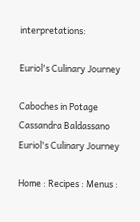interpretations:

Euriol's Culinary Journey

Caboches in Potage
Cassandra Baldassano
Euriol's Culinary Journey

Home : Recipes : Menus :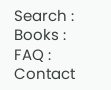Search : Books : FAQ : Contact